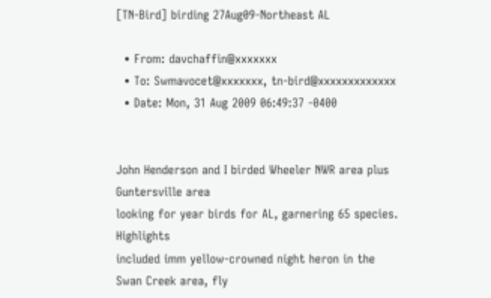[TN-Bird] birding 27Aug09-Northeast AL

  • From: davchaffin@xxxxxxx
  • To: Swmavocet@xxxxxxx, tn-bird@xxxxxxxxxxxxx
  • Date: Mon, 31 Aug 2009 06:49:37 -0400


John Henderson and I birded Wheeler NWR area plus Guntersville area
looking for year birds for AL, garnering 65 species.  Highlights
included imm yellow-crowned night heron in the Swan Creek area, fly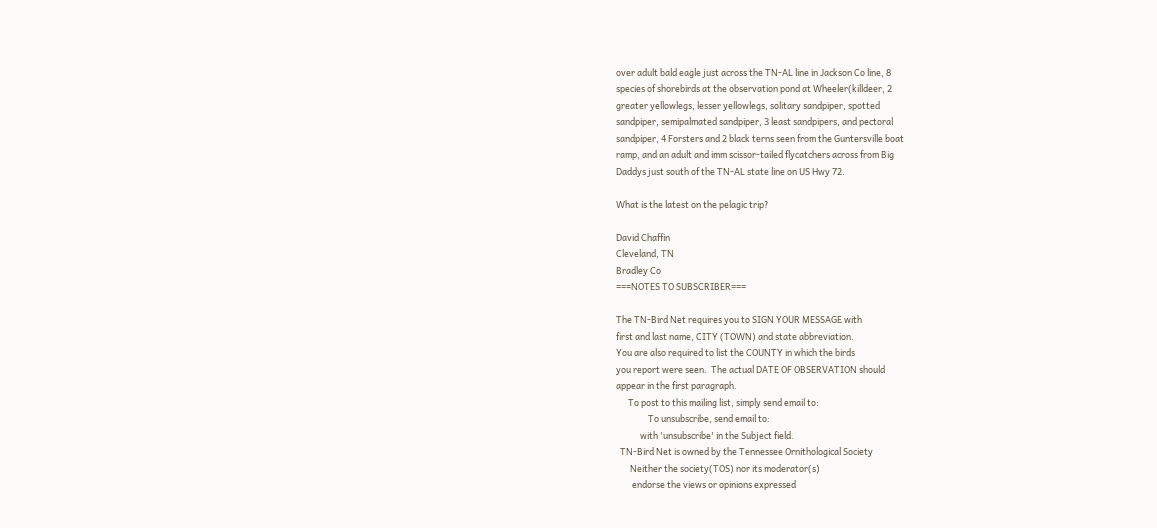over adult bald eagle just across the TN-AL line in Jackson Co line, 8
species of shorebirds at the observation pond at Wheeler(killdeer, 2
greater yellowlegs, lesser yellowlegs, solitary sandpiper, spotted
sandpiper, semipalmated sandpiper, 3 least sandpipers, and pectoral
sandpiper, 4 Forsters and 2 black terns seen from the Guntersville boat
ramp, and an adult and imm scissor-tailed flycatchers across from Big
Daddys just south of the TN-AL state line on US Hwy 72.

What is the latest on the pelagic trip?

David Chaffin
Cleveland, TN
Bradley Co
===NOTES TO SUBSCRIBER===

The TN-Bird Net requires you to SIGN YOUR MESSAGE with
first and last name, CITY (TOWN) and state abbreviation.
You are also required to list the COUNTY in which the birds
you report were seen.  The actual DATE OF OBSERVATION should
appear in the first paragraph.
      To post to this mailing list, simply send email to:
                To unsubscribe, send email to:
            with 'unsubscribe' in the Subject field.
  TN-Bird Net is owned by the Tennessee Ornithological Society
       Neither the society(TOS) nor its moderator(s)
        endorse the views or opinions expressed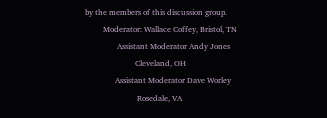by the members of this discussion group.
         Moderator: Wallace Coffey, Bristol, TN
                Assistant Moderator Andy Jones
                         Cleveland, OH
               Assistant Moderator Dave Worley
                          Rosedale, VA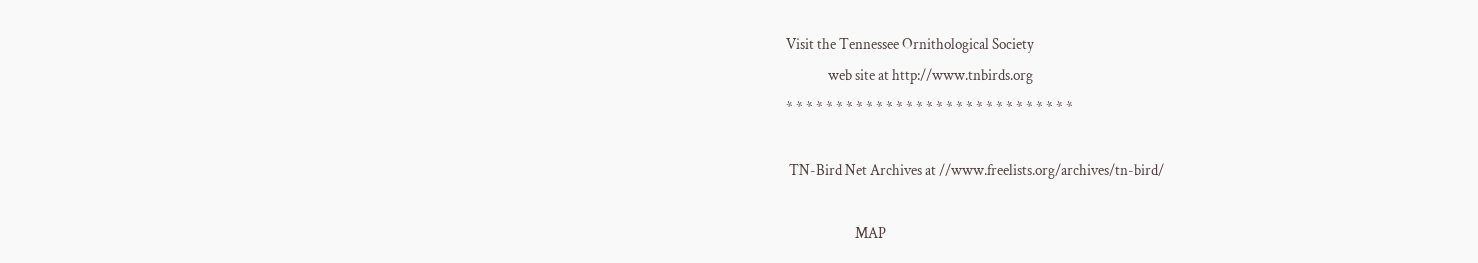Visit the Tennessee Ornithological Society
              web site at http://www.tnbirds.org
* * * * * * * * * * * * * * * * * * * * * * * * * * * * *

 TN-Bird Net Archives at //www.freelists.org/archives/tn-bird/

                       MAP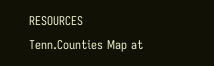RESOURCES
Tenn.Counties Map at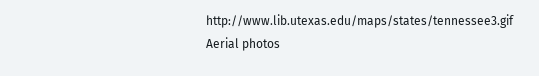http://www.lib.utexas.edu/maps/states/tennessee3.gif
Aerial photos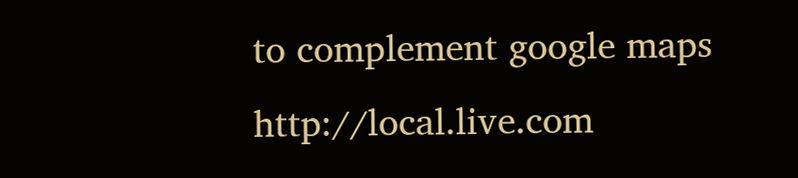to complement google maps http://local.live.com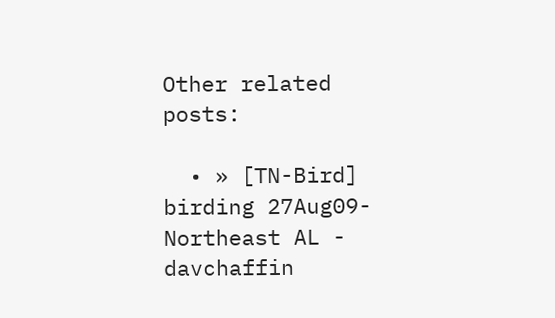Other related posts:

  • » [TN-Bird] birding 27Aug09-Northeast AL - davchaffin